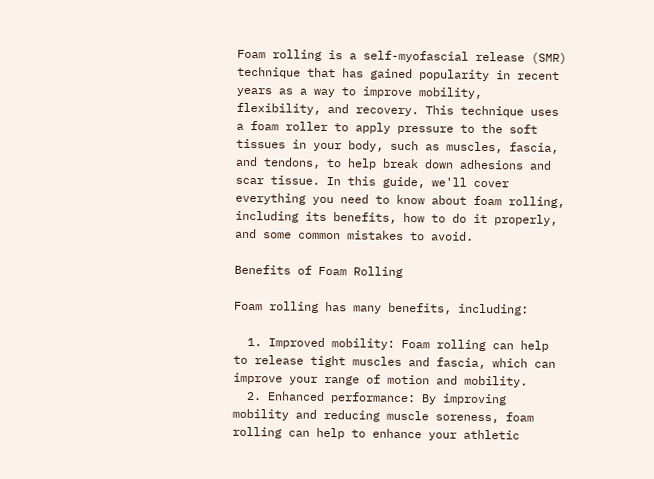Foam rolling is a self-myofascial release (SMR) technique that has gained popularity in recent years as a way to improve mobility, flexibility, and recovery. This technique uses a foam roller to apply pressure to the soft tissues in your body, such as muscles, fascia, and tendons, to help break down adhesions and scar tissue. In this guide, we'll cover everything you need to know about foam rolling, including its benefits, how to do it properly, and some common mistakes to avoid.

Benefits of Foam Rolling

Foam rolling has many benefits, including:

  1. Improved mobility: Foam rolling can help to release tight muscles and fascia, which can improve your range of motion and mobility.
  2. Enhanced performance: By improving mobility and reducing muscle soreness, foam rolling can help to enhance your athletic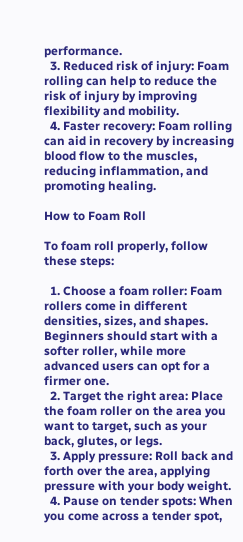performance.
  3. Reduced risk of injury: Foam rolling can help to reduce the risk of injury by improving flexibility and mobility.
  4. Faster recovery: Foam rolling can aid in recovery by increasing blood flow to the muscles, reducing inflammation, and promoting healing.

How to Foam Roll

To foam roll properly, follow these steps:

  1. Choose a foam roller: Foam rollers come in different densities, sizes, and shapes. Beginners should start with a softer roller, while more advanced users can opt for a firmer one.
  2. Target the right area: Place the foam roller on the area you want to target, such as your back, glutes, or legs.
  3. Apply pressure: Roll back and forth over the area, applying pressure with your body weight.
  4. Pause on tender spots: When you come across a tender spot,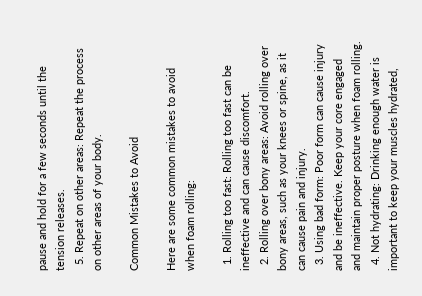pause and hold for a few seconds until the tension releases.
  5. Repeat on other areas: Repeat the process on other areas of your body.

Common Mistakes to Avoid

Here are some common mistakes to avoid when foam rolling:

  1. Rolling too fast: Rolling too fast can be ineffective and can cause discomfort.
  2. Rolling over bony areas: Avoid rolling over bony areas, such as your knees or spine, as it can cause pain and injury.
  3. Using bad form: Poor form can cause injury and be ineffective. Keep your core engaged and maintain proper posture when foam rolling.
  4. Not hydrating: Drinking enough water is important to keep your muscles hydrated,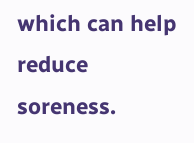which can help reduce soreness.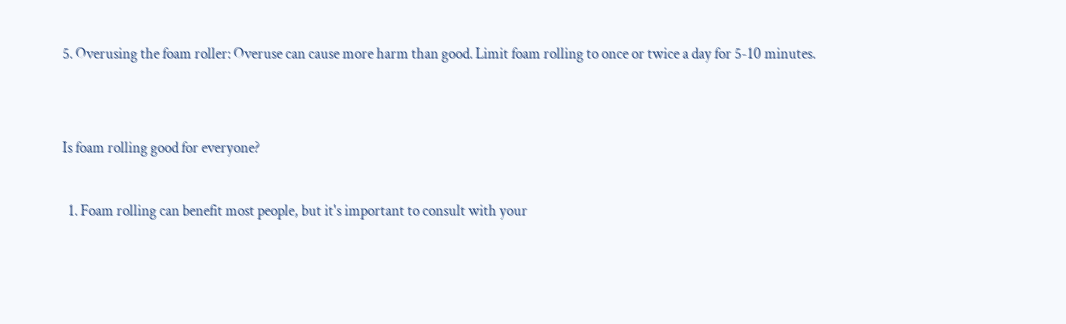5. Overusing the foam roller: Overuse can cause more harm than good. Limit foam rolling to once or twice a day for 5-10 minutes.


Is foam rolling good for everyone?

  1. Foam rolling can benefit most people, but it's important to consult with your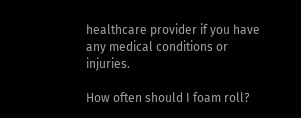healthcare provider if you have any medical conditions or injuries.

How often should I foam roll?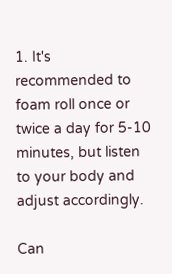1. It's recommended to foam roll once or twice a day for 5-10 minutes, but listen to your body and adjust accordingly.

Can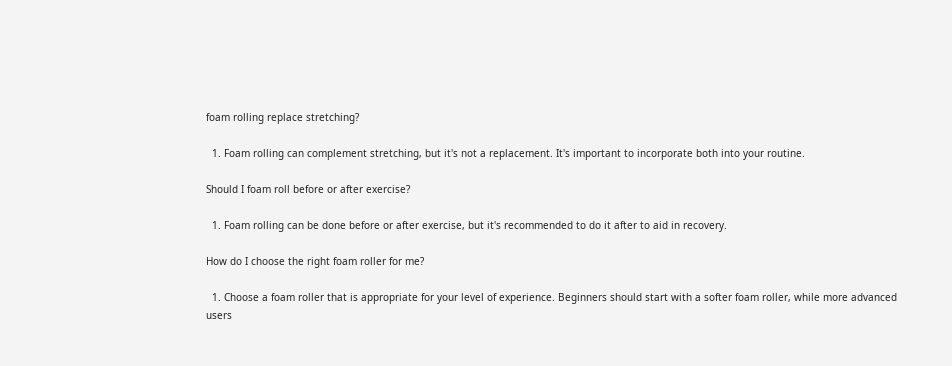foam rolling replace stretching?

  1. Foam rolling can complement stretching, but it's not a replacement. It's important to incorporate both into your routine.

Should I foam roll before or after exercise?

  1. Foam rolling can be done before or after exercise, but it's recommended to do it after to aid in recovery.

How do I choose the right foam roller for me?

  1. Choose a foam roller that is appropriate for your level of experience. Beginners should start with a softer foam roller, while more advanced users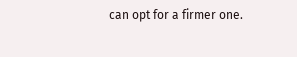can opt for a firmer one.